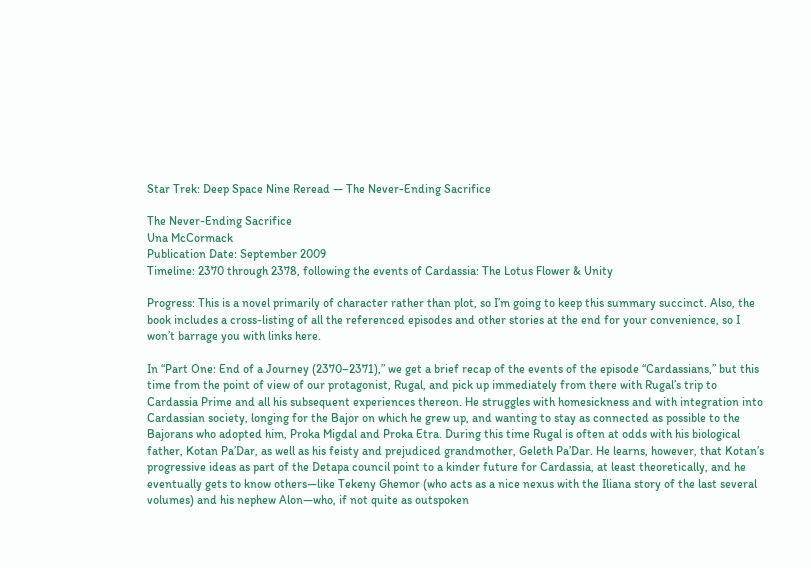Star Trek: Deep Space Nine Reread — The Never-Ending Sacrifice

The Never-Ending Sacrifice
Una McCormack
Publication Date: September 2009
Timeline: 2370 through 2378, following the events of Cardassia: The Lotus Flower & Unity

Progress: This is a novel primarily of character rather than plot, so I’m going to keep this summary succinct. Also, the book includes a cross-listing of all the referenced episodes and other stories at the end for your convenience, so I won’t barrage you with links here.

In “Part One: End of a Journey (2370–2371),” we get a brief recap of the events of the episode “Cardassians,” but this time from the point of view of our protagonist, Rugal, and pick up immediately from there with Rugal’s trip to Cardassia Prime and all his subsequent experiences thereon. He struggles with homesickness and with integration into Cardassian society, longing for the Bajor on which he grew up, and wanting to stay as connected as possible to the Bajorans who adopted him, Proka Migdal and Proka Etra. During this time Rugal is often at odds with his biological father, Kotan Pa’Dar, as well as his feisty and prejudiced grandmother, Geleth Pa’Dar. He learns, however, that Kotan’s progressive ideas as part of the Detapa council point to a kinder future for Cardassia, at least theoretically, and he eventually gets to know others—like Tekeny Ghemor (who acts as a nice nexus with the Iliana story of the last several volumes) and his nephew Alon—who, if not quite as outspoken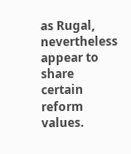as Rugal, nevertheless appear to share certain reform values.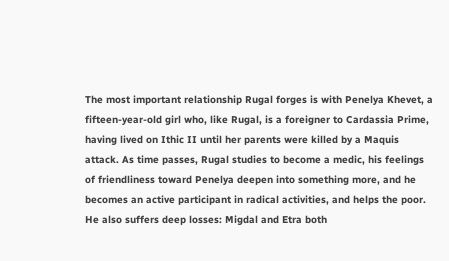The most important relationship Rugal forges is with Penelya Khevet, a fifteen-year-old girl who, like Rugal, is a foreigner to Cardassia Prime, having lived on Ithic II until her parents were killed by a Maquis attack. As time passes, Rugal studies to become a medic, his feelings of friendliness toward Penelya deepen into something more, and he becomes an active participant in radical activities, and helps the poor. He also suffers deep losses: Migdal and Etra both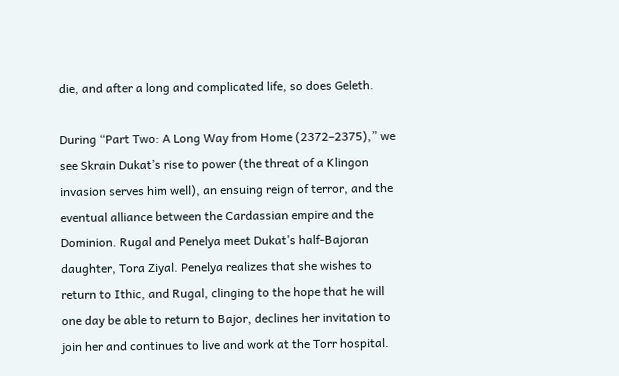die, and after a long and complicated life, so does Geleth.

During “Part Two: A Long Way from Home (2372–2375),” we see Skrain Dukat’s rise to power (the threat of a Klingon invasion serves him well), an ensuing reign of terror, and the eventual alliance between the Cardassian empire and the Dominion. Rugal and Penelya meet Dukat’s half-Bajoran daughter, Tora Ziyal. Penelya realizes that she wishes to return to Ithic, and Rugal, clinging to the hope that he will one day be able to return to Bajor, declines her invitation to join her and continues to live and work at the Torr hospital.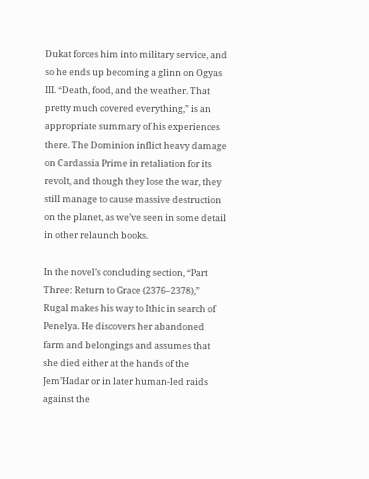Dukat forces him into military service, and so he ends up becoming a glinn on Ogyas III. “Death, food, and the weather. That pretty much covered everything,” is an appropriate summary of his experiences there. The Dominion inflict heavy damage on Cardassia Prime in retaliation for its revolt, and though they lose the war, they still manage to cause massive destruction on the planet, as we’ve seen in some detail in other relaunch books.

In the novel’s concluding section, “Part Three: Return to Grace (2376–2378),” Rugal makes his way to Ithic in search of Penelya. He discovers her abandoned farm and belongings and assumes that she died either at the hands of the Jem’Hadar or in later human-led raids against the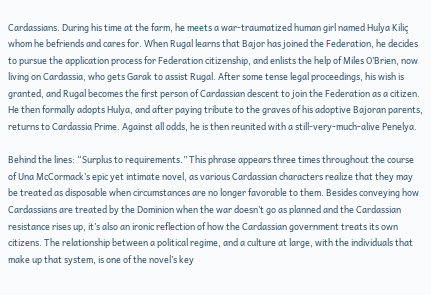Cardassians. During his time at the farm, he meets a war-traumatized human girl named Hulya Kiliç whom he befriends and cares for. When Rugal learns that Bajor has joined the Federation, he decides to pursue the application process for Federation citizenship, and enlists the help of Miles O’Brien, now living on Cardassia, who gets Garak to assist Rugal. After some tense legal proceedings, his wish is granted, and Rugal becomes the first person of Cardassian descent to join the Federation as a citizen. He then formally adopts Hulya, and after paying tribute to the graves of his adoptive Bajoran parents, returns to Cardassia Prime. Against all odds, he is then reunited with a still-very-much-alive Penelya.

Behind the lines: “Surplus to requirements.” This phrase appears three times throughout the course of Una McCormack’s epic yet intimate novel, as various Cardassian characters realize that they may be treated as disposable when circumstances are no longer favorable to them. Besides conveying how Cardassians are treated by the Dominion when the war doesn’t go as planned and the Cardassian resistance rises up, it’s also an ironic reflection of how the Cardassian government treats its own citizens. The relationship between a political regime, and a culture at large, with the individuals that make up that system, is one of the novel’s key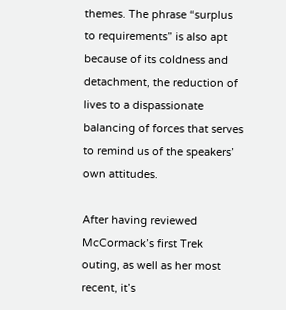themes. The phrase “surplus to requirements” is also apt because of its coldness and detachment, the reduction of lives to a dispassionate balancing of forces that serves to remind us of the speakers’ own attitudes.

After having reviewed McCormack’s first Trek outing, as well as her most recent, it’s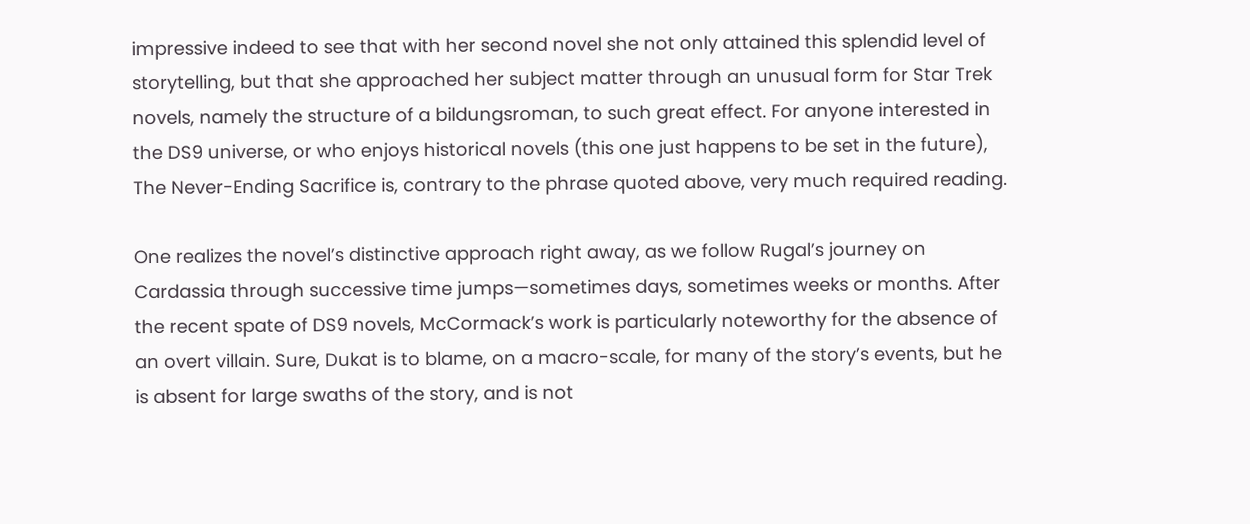impressive indeed to see that with her second novel she not only attained this splendid level of storytelling, but that she approached her subject matter through an unusual form for Star Trek novels, namely the structure of a bildungsroman, to such great effect. For anyone interested in the DS9 universe, or who enjoys historical novels (this one just happens to be set in the future), The Never-Ending Sacrifice is, contrary to the phrase quoted above, very much required reading.

One realizes the novel’s distinctive approach right away, as we follow Rugal’s journey on Cardassia through successive time jumps—sometimes days, sometimes weeks or months. After the recent spate of DS9 novels, McCormack’s work is particularly noteworthy for the absence of an overt villain. Sure, Dukat is to blame, on a macro-scale, for many of the story’s events, but he is absent for large swaths of the story, and is not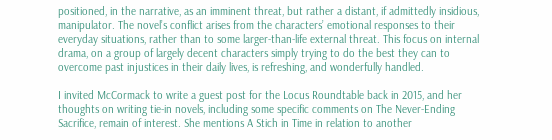positioned, in the narrative, as an imminent threat, but rather a distant, if admittedly insidious, manipulator. The novel’s conflict arises from the characters’ emotional responses to their everyday situations, rather than to some larger-than-life external threat. This focus on internal drama, on a group of largely decent characters simply trying to do the best they can to overcome past injustices in their daily lives, is refreshing, and wonderfully handled.

I invited McCormack to write a guest post for the Locus Roundtable back in 2015, and her thoughts on writing tie-in novels, including some specific comments on The Never-Ending Sacrifice, remain of interest. She mentions A Stich in Time in relation to another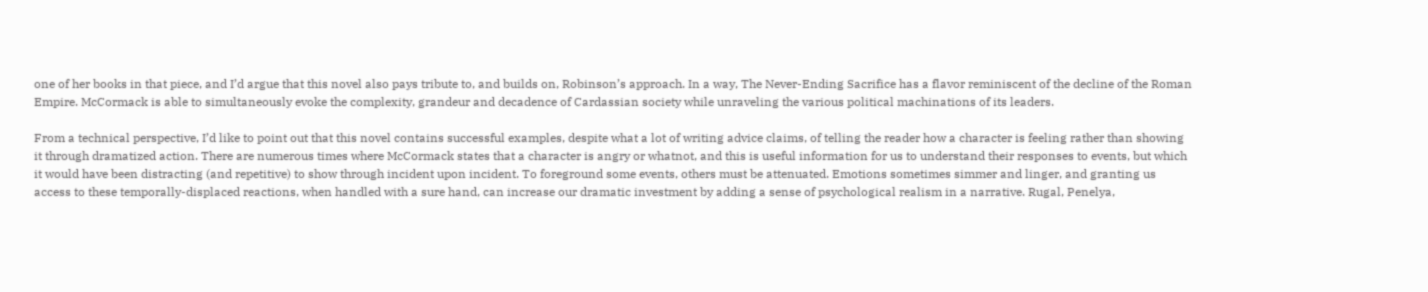one of her books in that piece, and I’d argue that this novel also pays tribute to, and builds on, Robinson’s approach. In a way, The Never-Ending Sacrifice has a flavor reminiscent of the decline of the Roman Empire. McCormack is able to simultaneously evoke the complexity, grandeur and decadence of Cardassian society while unraveling the various political machinations of its leaders.

From a technical perspective, I’d like to point out that this novel contains successful examples, despite what a lot of writing advice claims, of telling the reader how a character is feeling rather than showing it through dramatized action. There are numerous times where McCormack states that a character is angry or whatnot, and this is useful information for us to understand their responses to events, but which it would have been distracting (and repetitive) to show through incident upon incident. To foreground some events, others must be attenuated. Emotions sometimes simmer and linger, and granting us access to these temporally-displaced reactions, when handled with a sure hand, can increase our dramatic investment by adding a sense of psychological realism in a narrative. Rugal, Penelya,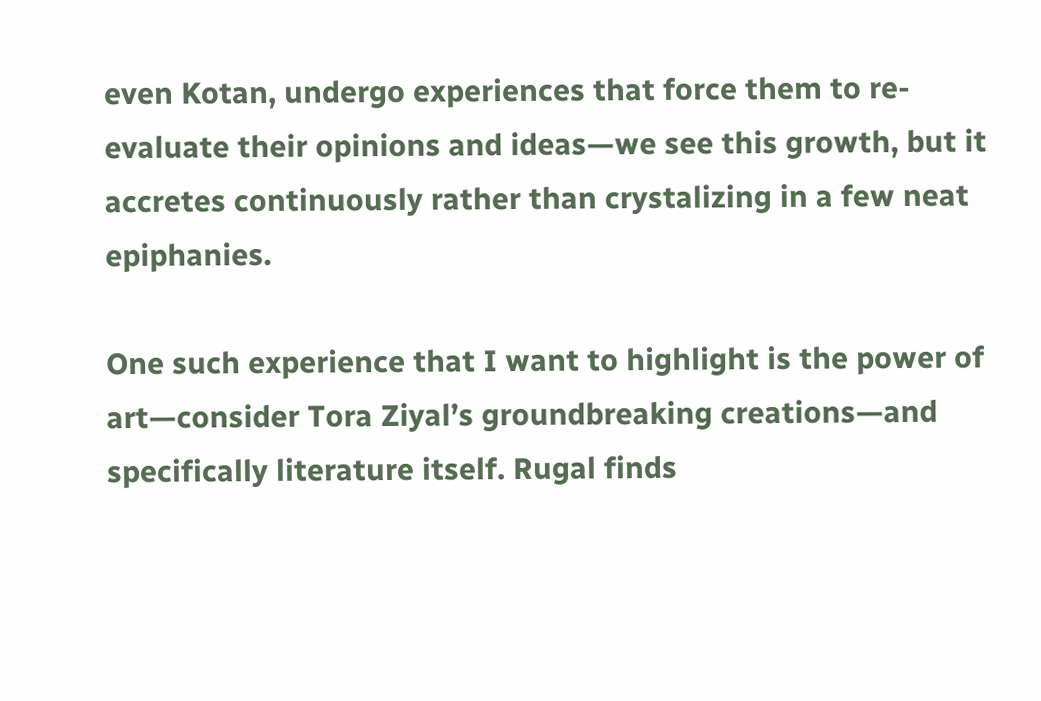even Kotan, undergo experiences that force them to re-evaluate their opinions and ideas—we see this growth, but it accretes continuously rather than crystalizing in a few neat epiphanies.

One such experience that I want to highlight is the power of art—consider Tora Ziyal’s groundbreaking creations—and specifically literature itself. Rugal finds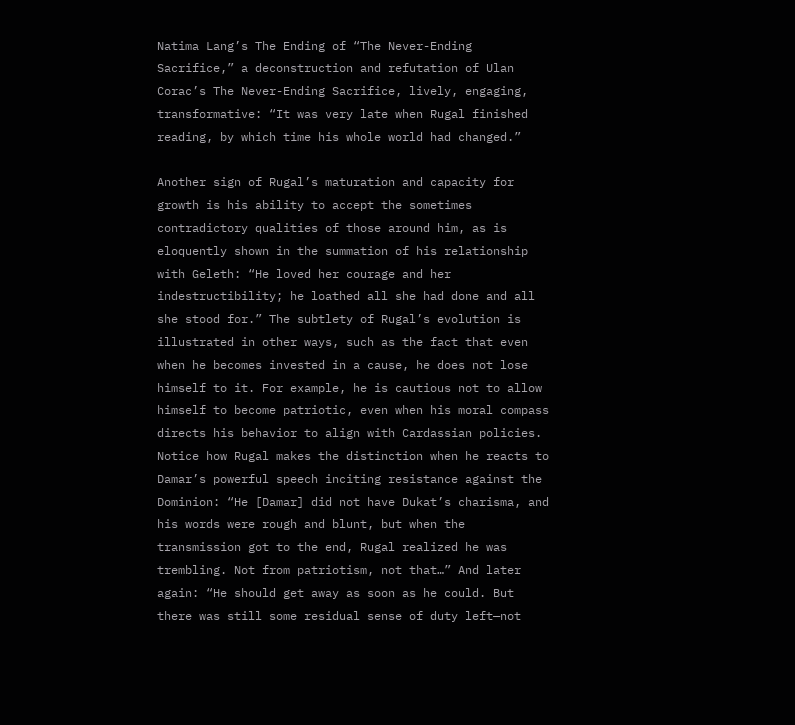Natima Lang’s The Ending of “The Never-Ending Sacrifice,” a deconstruction and refutation of Ulan Corac’s The Never-Ending Sacrifice, lively, engaging, transformative: “It was very late when Rugal finished reading, by which time his whole world had changed.”

Another sign of Rugal’s maturation and capacity for growth is his ability to accept the sometimes contradictory qualities of those around him, as is eloquently shown in the summation of his relationship with Geleth: “He loved her courage and her indestructibility; he loathed all she had done and all she stood for.” The subtlety of Rugal’s evolution is illustrated in other ways, such as the fact that even when he becomes invested in a cause, he does not lose himself to it. For example, he is cautious not to allow himself to become patriotic, even when his moral compass directs his behavior to align with Cardassian policies. Notice how Rugal makes the distinction when he reacts to Damar’s powerful speech inciting resistance against the Dominion: “He [Damar] did not have Dukat’s charisma, and his words were rough and blunt, but when the transmission got to the end, Rugal realized he was trembling. Not from patriotism, not that…” And later again: “He should get away as soon as he could. But there was still some residual sense of duty left—not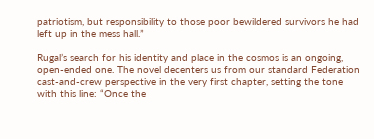patriotism, but responsibility to those poor bewildered survivors he had left up in the mess hall.”

Rugal’s search for his identity and place in the cosmos is an ongoing, open-ended one. The novel decenters us from our standard Federation cast-and-crew perspective in the very first chapter, setting the tone with this line: “Once the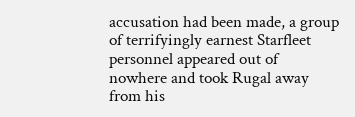accusation had been made, a group of terrifyingly earnest Starfleet personnel appeared out of nowhere and took Rugal away from his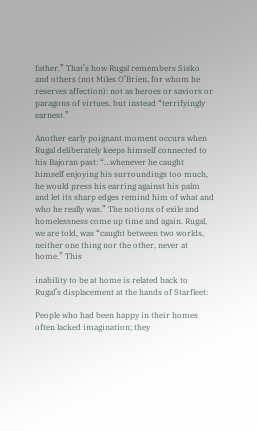father.” That’s how Rugal remembers Sisko and others (not Miles O’Brien, for whom he reserves affection): not as heroes or saviors or paragons of virtues, but instead “terrifyingly earnest.”

Another early poignant moment occurs when Rugal deliberately keeps himself connected to his Bajoran past: “…whenever he caught himself enjoying his surroundings too much, he would press his earring against his palm and let its sharp edges remind him of what and who he really was.” The notions of exile and homelessness come up time and again. Rugal, we are told, was “caught between two worlds, neither one thing nor the other, never at home.” This

inability to be at home is related back to Rugal’s displacement at the hands of Starfleet:

People who had been happy in their homes often lacked imagination; they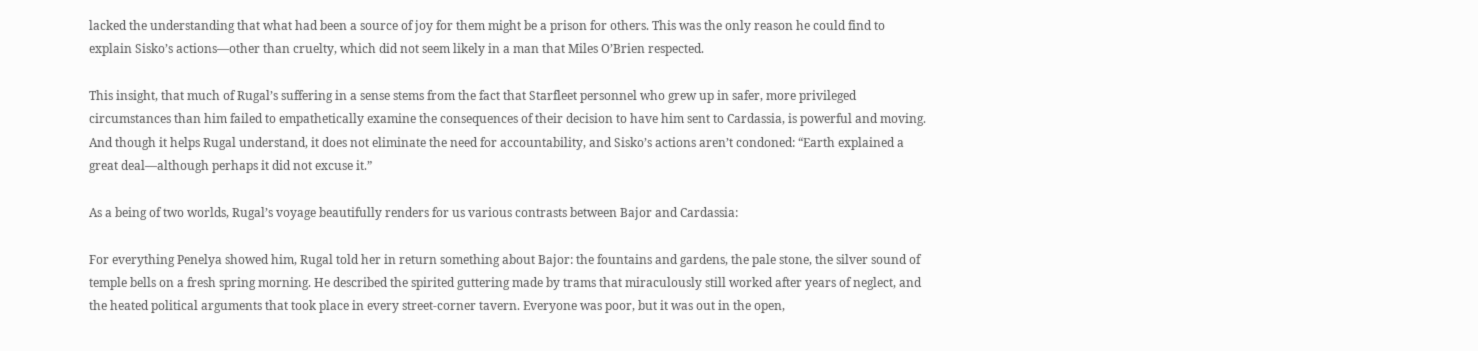lacked the understanding that what had been a source of joy for them might be a prison for others. This was the only reason he could find to explain Sisko’s actions—other than cruelty, which did not seem likely in a man that Miles O’Brien respected.

This insight, that much of Rugal’s suffering in a sense stems from the fact that Starfleet personnel who grew up in safer, more privileged circumstances than him failed to empathetically examine the consequences of their decision to have him sent to Cardassia, is powerful and moving. And though it helps Rugal understand, it does not eliminate the need for accountability, and Sisko’s actions aren’t condoned: “Earth explained a great deal—although perhaps it did not excuse it.”

As a being of two worlds, Rugal’s voyage beautifully renders for us various contrasts between Bajor and Cardassia:

For everything Penelya showed him, Rugal told her in return something about Bajor: the fountains and gardens, the pale stone, the silver sound of temple bells on a fresh spring morning. He described the spirited guttering made by trams that miraculously still worked after years of neglect, and the heated political arguments that took place in every street-corner tavern. Everyone was poor, but it was out in the open,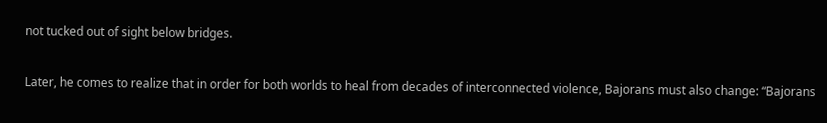not tucked out of sight below bridges.

Later, he comes to realize that in order for both worlds to heal from decades of interconnected violence, Bajorans must also change: “Bajorans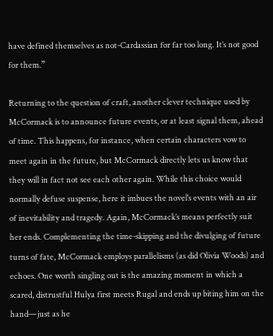have defined themselves as not-Cardassian for far too long. It’s not good for them.”

Returning to the question of craft, another clever technique used by McCormack is to announce future events, or at least signal them, ahead of time. This happens, for instance, when certain characters vow to meet again in the future, but McCormack directly lets us know that they will in fact not see each other again. While this choice would normally defuse suspense, here it imbues the novel’s events with an air of inevitability and tragedy. Again, McCormack’s means perfectly suit her ends. Complementing the time-skipping and the divulging of future turns of fate, McCormack employs parallelisms (as did Olivia Woods) and echoes. One worth singling out is the amazing moment in which a scared, distrustful Hulya first meets Rugal and ends up biting him on the hand—just as he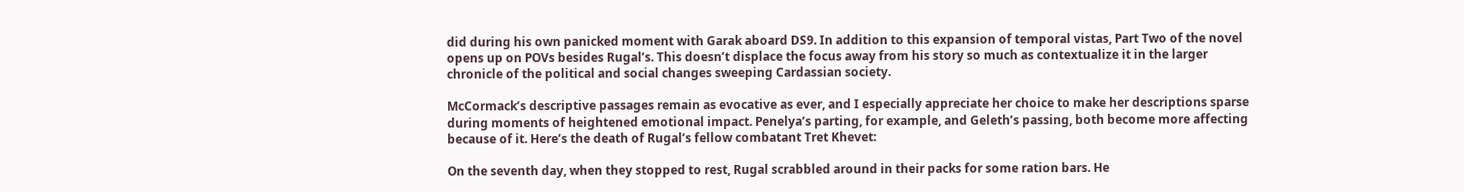did during his own panicked moment with Garak aboard DS9. In addition to this expansion of temporal vistas, Part Two of the novel opens up on POVs besides Rugal’s. This doesn’t displace the focus away from his story so much as contextualize it in the larger chronicle of the political and social changes sweeping Cardassian society.

McCormack’s descriptive passages remain as evocative as ever, and I especially appreciate her choice to make her descriptions sparse during moments of heightened emotional impact. Penelya’s parting, for example, and Geleth’s passing, both become more affecting because of it. Here’s the death of Rugal’s fellow combatant Tret Khevet:

On the seventh day, when they stopped to rest, Rugal scrabbled around in their packs for some ration bars. He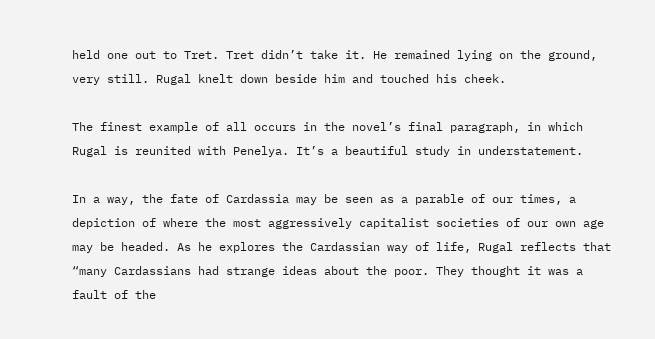held one out to Tret. Tret didn’t take it. He remained lying on the ground, very still. Rugal knelt down beside him and touched his cheek.

The finest example of all occurs in the novel’s final paragraph, in which Rugal is reunited with Penelya. It’s a beautiful study in understatement.

In a way, the fate of Cardassia may be seen as a parable of our times, a depiction of where the most aggressively capitalist societies of our own age may be headed. As he explores the Cardassian way of life, Rugal reflects that “many Cardassians had strange ideas about the poor. They thought it was a fault of the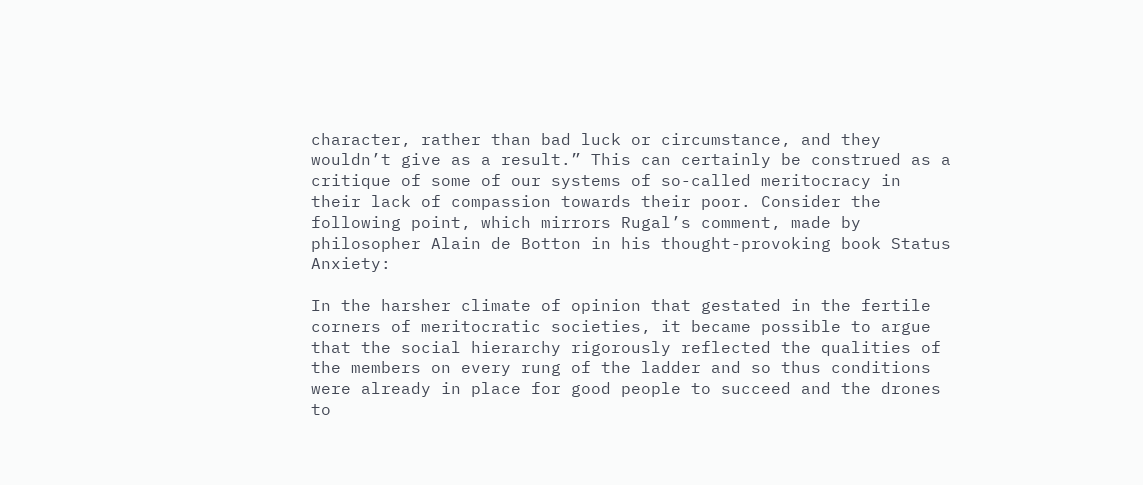character, rather than bad luck or circumstance, and they wouldn’t give as a result.” This can certainly be construed as a critique of some of our systems of so-called meritocracy in their lack of compassion towards their poor. Consider the following point, which mirrors Rugal’s comment, made by philosopher Alain de Botton in his thought-provoking book Status Anxiety:

In the harsher climate of opinion that gestated in the fertile corners of meritocratic societies, it became possible to argue that the social hierarchy rigorously reflected the qualities of the members on every rung of the ladder and so thus conditions were already in place for good people to succeed and the drones to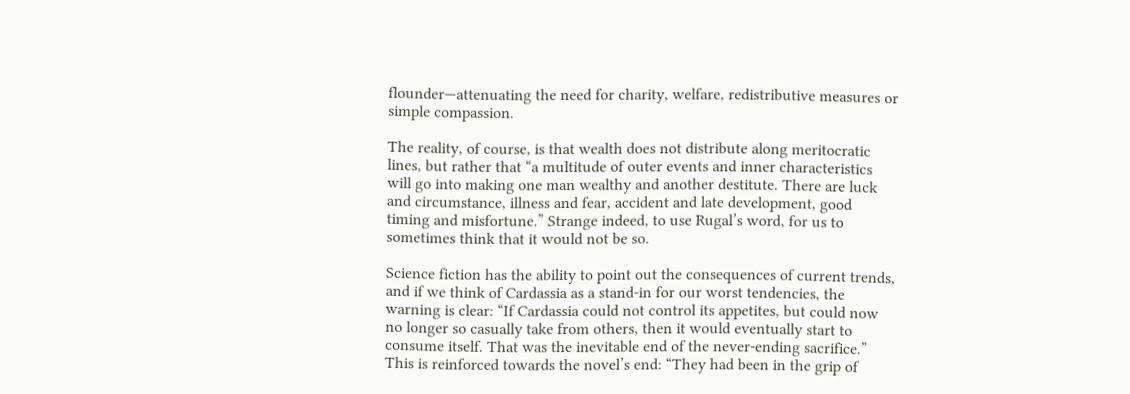flounder—attenuating the need for charity, welfare, redistributive measures or simple compassion.

The reality, of course, is that wealth does not distribute along meritocratic lines, but rather that “a multitude of outer events and inner characteristics will go into making one man wealthy and another destitute. There are luck and circumstance, illness and fear, accident and late development, good timing and misfortune.” Strange indeed, to use Rugal’s word, for us to sometimes think that it would not be so.

Science fiction has the ability to point out the consequences of current trends, and if we think of Cardassia as a stand-in for our worst tendencies, the warning is clear: “If Cardassia could not control its appetites, but could now no longer so casually take from others, then it would eventually start to consume itself. That was the inevitable end of the never-ending sacrifice.” This is reinforced towards the novel’s end: “They had been in the grip of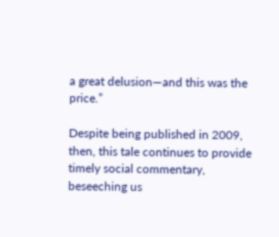a great delusion—and this was the price.”

Despite being published in 2009, then, this tale continues to provide timely social commentary, beseeching us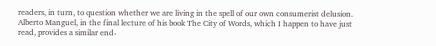readers, in turn, to question whether we are living in the spell of our own consumerist delusion. Alberto Manguel, in the final lecture of his book The City of Words, which I happen to have just read, provides a similar end-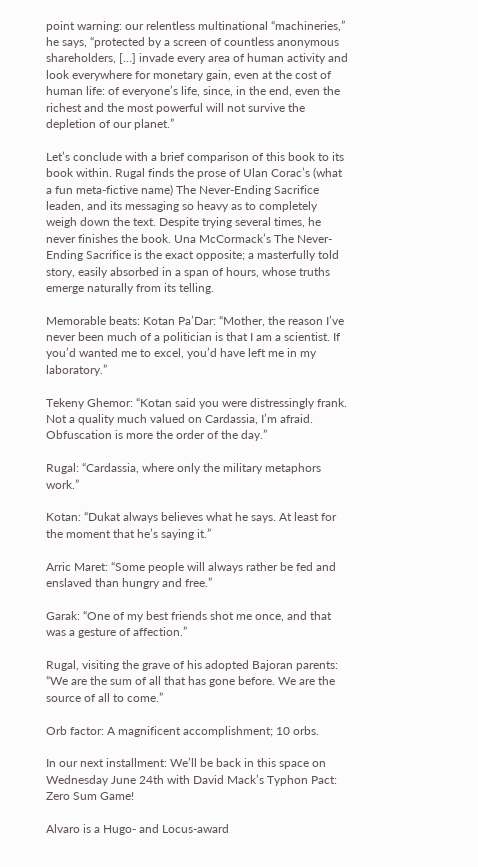point warning: our relentless multinational “machineries,” he says, “protected by a screen of countless anonymous shareholders, […] invade every area of human activity and look everywhere for monetary gain, even at the cost of human life: of everyone’s life, since, in the end, even the richest and the most powerful will not survive the depletion of our planet.”

Let’s conclude with a brief comparison of this book to its book within. Rugal finds the prose of Ulan Corac’s (what a fun meta-fictive name) The Never-Ending Sacrifice leaden, and its messaging so heavy as to completely weigh down the text. Despite trying several times, he never finishes the book. Una McCormack’s The Never-Ending Sacrifice is the exact opposite; a masterfully told story, easily absorbed in a span of hours, whose truths emerge naturally from its telling.

Memorable beats: Kotan Pa’Dar: “Mother, the reason I’ve never been much of a politician is that I am a scientist. If you’d wanted me to excel, you’d have left me in my laboratory.”

Tekeny Ghemor: “Kotan said you were distressingly frank. Not a quality much valued on Cardassia, I’m afraid. Obfuscation is more the order of the day.”

Rugal: “Cardassia, where only the military metaphors work.”

Kotan: “Dukat always believes what he says. At least for the moment that he’s saying it.”

Arric Maret: “Some people will always rather be fed and enslaved than hungry and free.”

Garak: “One of my best friends shot me once, and that was a gesture of affection.”

Rugal, visiting the grave of his adopted Bajoran parents: “We are the sum of all that has gone before. We are the source of all to come.”

Orb factor: A magnificent accomplishment; 10 orbs.

In our next installment: We’ll be back in this space on Wednesday June 24th with David Mack’s Typhon Pact: Zero Sum Game!

Alvaro is a Hugo- and Locus-award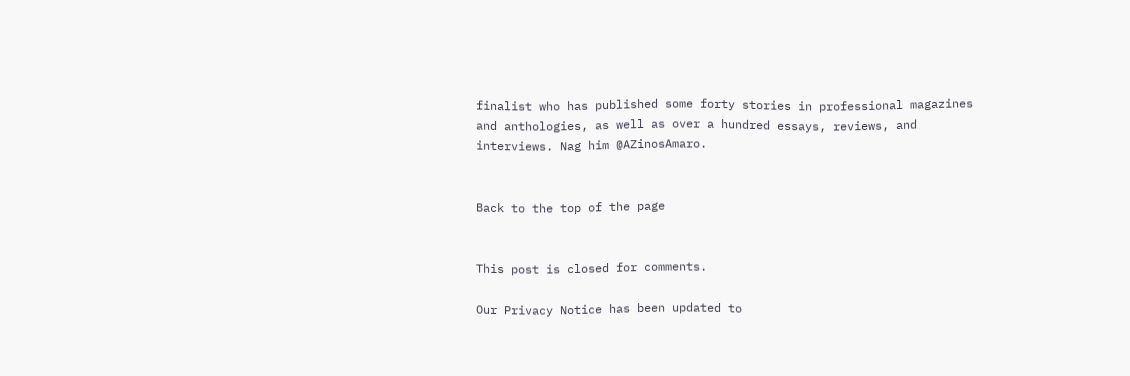finalist who has published some forty stories in professional magazines and anthologies, as well as over a hundred essays, reviews, and interviews. Nag him @AZinosAmaro.


Back to the top of the page


This post is closed for comments.

Our Privacy Notice has been updated to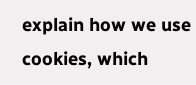explain how we use cookies, which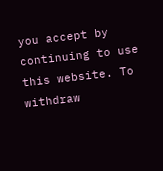you accept by continuing to use this website. To withdraw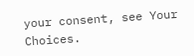your consent, see Your Choices.